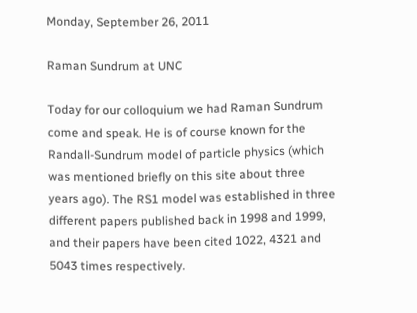Monday, September 26, 2011

Raman Sundrum at UNC

Today for our colloquium we had Raman Sundrum come and speak. He is of course known for the Randall-Sundrum model of particle physics (which was mentioned briefly on this site about three years ago). The RS1 model was established in three different papers published back in 1998 and 1999, and their papers have been cited 1022, 4321 and 5043 times respectively.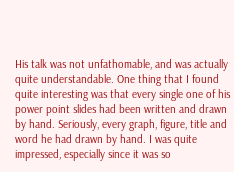His talk was not unfathomable, and was actually quite understandable. One thing that I found quite interesting was that every single one of his power point slides had been written and drawn by hand. Seriously, every graph, figure, title and word he had drawn by hand. I was quite impressed, especially since it was so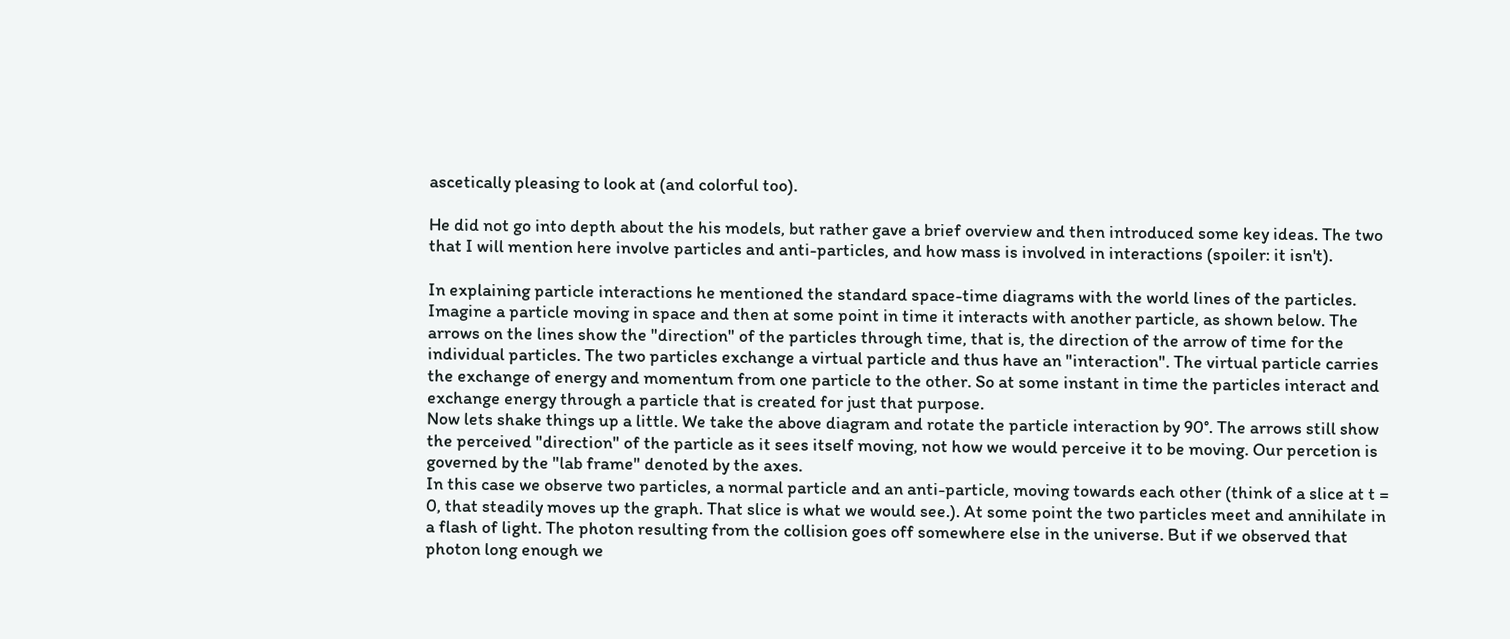ascetically pleasing to look at (and colorful too).

He did not go into depth about the his models, but rather gave a brief overview and then introduced some key ideas. The two that I will mention here involve particles and anti-particles, and how mass is involved in interactions (spoiler: it isn't).

In explaining particle interactions he mentioned the standard space-time diagrams with the world lines of the particles. Imagine a particle moving in space and then at some point in time it interacts with another particle, as shown below. The arrows on the lines show the "direction" of the particles through time, that is, the direction of the arrow of time for the individual particles. The two particles exchange a virtual particle and thus have an "interaction". The virtual particle carries the exchange of energy and momentum from one particle to the other. So at some instant in time the particles interact and exchange energy through a particle that is created for just that purpose.
Now lets shake things up a little. We take the above diagram and rotate the particle interaction by 90°. The arrows still show the perceived "direction" of the particle as it sees itself moving, not how we would perceive it to be moving. Our percetion is governed by the "lab frame" denoted by the axes.
In this case we observe two particles, a normal particle and an anti-particle, moving towards each other (think of a slice at t = 0, that steadily moves up the graph. That slice is what we would see.). At some point the two particles meet and annihilate in a flash of light. The photon resulting from the collision goes off somewhere else in the universe. But if we observed that photon long enough we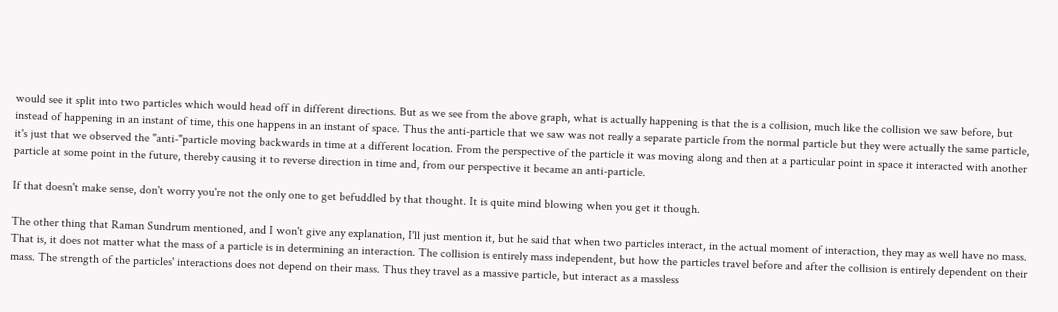would see it split into two particles which would head off in different directions. But as we see from the above graph, what is actually happening is that the is a collision, much like the collision we saw before, but instead of happening in an instant of time, this one happens in an instant of space. Thus the anti-particle that we saw was not really a separate particle from the normal particle but they were actually the same particle, it's just that we observed the "anti-"particle moving backwards in time at a different location. From the perspective of the particle it was moving along and then at a particular point in space it interacted with another particle at some point in the future, thereby causing it to reverse direction in time and, from our perspective it became an anti-particle.

If that doesn't make sense, don't worry you're not the only one to get befuddled by that thought. It is quite mind blowing when you get it though.

The other thing that Raman Sundrum mentioned, and I won't give any explanation, I'll just mention it, but he said that when two particles interact, in the actual moment of interaction, they may as well have no mass. That is, it does not matter what the mass of a particle is in determining an interaction. The collision is entirely mass independent, but how the particles travel before and after the collision is entirely dependent on their mass. The strength of the particles' interactions does not depend on their mass. Thus they travel as a massive particle, but interact as a massless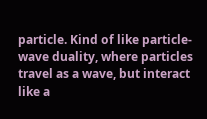particle. Kind of like particle-wave duality, where particles travel as a wave, but interact like a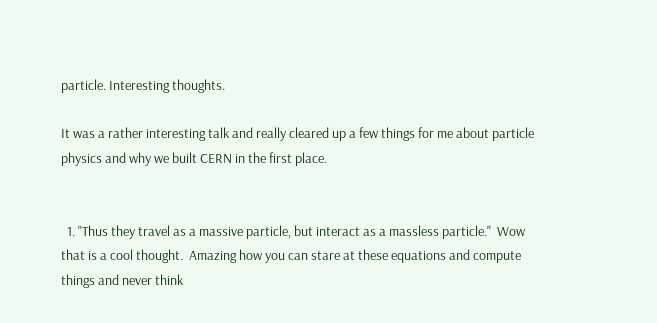particle. Interesting thoughts.

It was a rather interesting talk and really cleared up a few things for me about particle physics and why we built CERN in the first place.


  1. "Thus they travel as a massive particle, but interact as a massless particle."  Wow that is a cool thought.  Amazing how you can stare at these equations and compute things and never think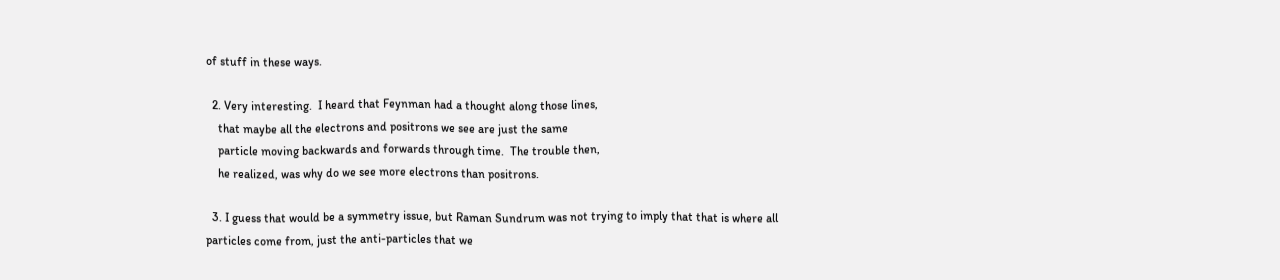of stuff in these ways.

  2. Very interesting.  I heard that Feynman had a thought along those lines,
    that maybe all the electrons and positrons we see are just the same
    particle moving backwards and forwards through time.  The trouble then,
    he realized, was why do we see more electrons than positrons.

  3. I guess that would be a symmetry issue, but Raman Sundrum was not trying to imply that that is where all particles come from, just the anti-particles that we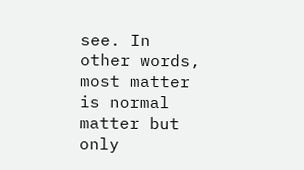see. In other words, most matter is normal matter but only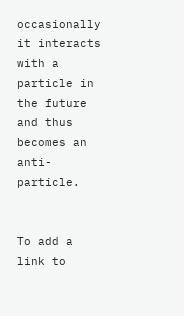occasionally it interacts with a particle in the future and thus becomes an anti-particle.


To add a link to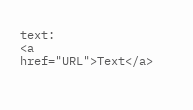text:
<a href="URL">Text</a>